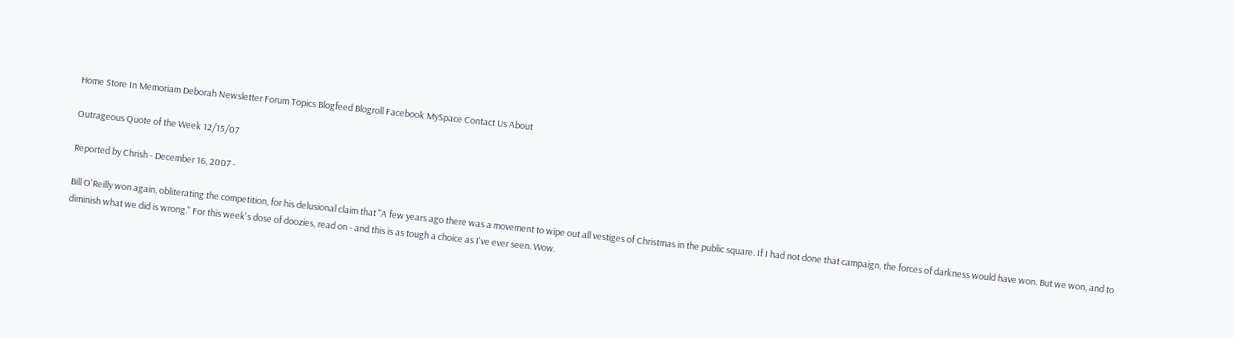Home Store In Memoriam Deborah Newsletter Forum Topics Blogfeed Blogroll Facebook MySpace Contact Us About

Outrageous Quote of the Week 12/15/07

Reported by Chrish - December 16, 2007 -

Bill O'Reilly won again, obliterating the competition, for his delusional claim that "A few years ago there was a movement to wipe out all vestiges of Christmas in the public square. If I had not done that campaign, the forces of darkness would have won. But we won, and to diminish what we did is wrong." For this week's dose of doozies, read on - and this is as tough a choice as I've ever seen. Wow.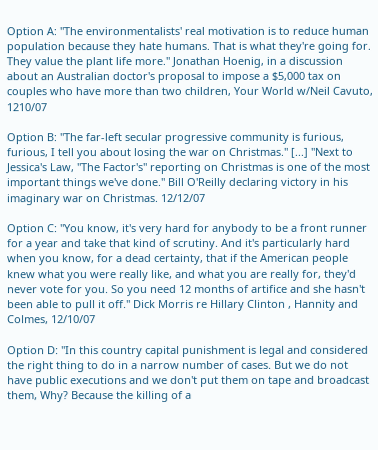Option A: "The environmentalists' real motivation is to reduce human population because they hate humans. That is what they're going for. They value the plant life more." Jonathan Hoenig, in a discussion about an Australian doctor's proposal to impose a $5,000 tax on couples who have more than two children, Your World w/Neil Cavuto, 1210/07

Option B: "The far-left secular progressive community is furious, furious, I tell you about losing the war on Christmas." [...] "Next to Jessica's Law, "The Factor's" reporting on Christmas is one of the most important things we've done." Bill O'Reilly declaring victory in his imaginary war on Christmas. 12/12/07

Option C: "You know, it's very hard for anybody to be a front runner for a year and take that kind of scrutiny. And it's particularly hard when you know, for a dead certainty, that if the American people knew what you were really like, and what you are really for, they'd never vote for you. So you need 12 months of artifice and she hasn't been able to pull it off." Dick Morris re Hillary Clinton , Hannity and Colmes, 12/10/07

Option D: "In this country capital punishment is legal and considered the right thing to do in a narrow number of cases. But we do not have public executions and we don't put them on tape and broadcast them, Why? Because the killing of a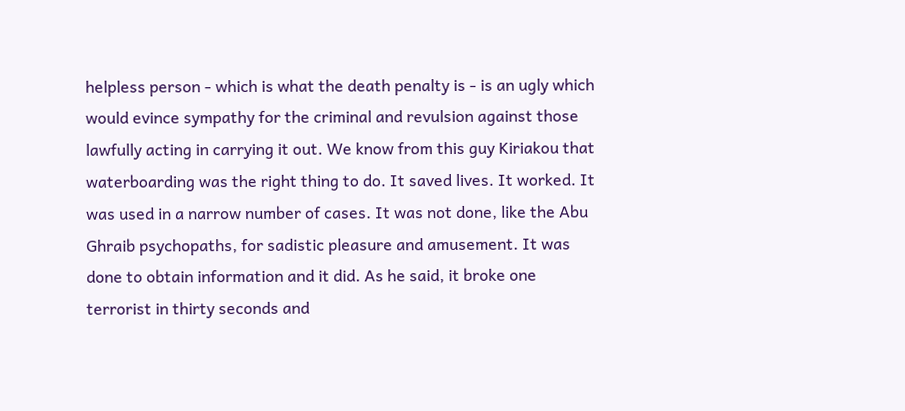helpless person - which is what the death penalty is - is an ugly which would evince sympathy for the criminal and revulsion against those lawfully acting in carrying it out. We know from this guy Kiriakou that waterboarding was the right thing to do. It saved lives. It worked. It was used in a narrow number of cases. It was not done, like the Abu Ghraib psychopaths, for sadistic pleasure and amusement. It was done to obtain information and it did. As he said, it broke one terrorist in thirty seconds and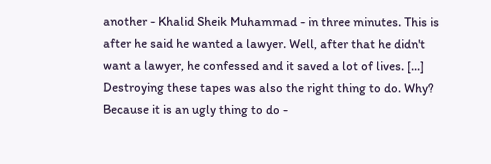another - Khalid Sheik Muhammad - in three minutes. This is after he said he wanted a lawyer. Well, after that he didn't want a lawyer, he confessed and it saved a lot of lives. [...] Destroying these tapes was also the right thing to do. Why? Because it is an ugly thing to do -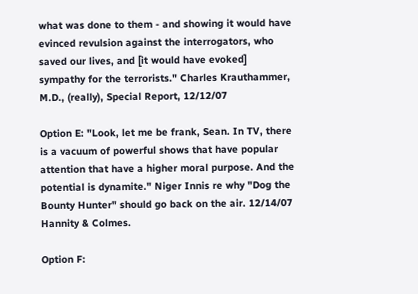what was done to them - and showing it would have evinced revulsion against the interrogators, who saved our lives, and [it would have evoked] sympathy for the terrorists." Charles Krauthammer, M.D., (really), Special Report, 12/12/07

Option E: "Look, let me be frank, Sean. In TV, there is a vacuum of powerful shows that have popular attention that have a higher moral purpose. And the potential is dynamite." Niger Innis re why "Dog the Bounty Hunter" should go back on the air. 12/14/07 Hannity & Colmes.

Option F: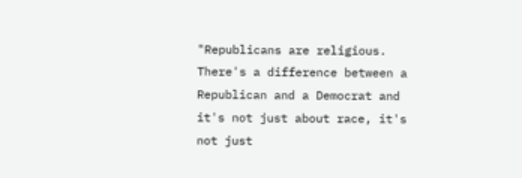"Republicans are religious. There's a difference between a Republican and a Democrat and it's not just about race, it's not just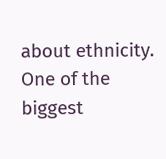about ethnicity. One of the biggest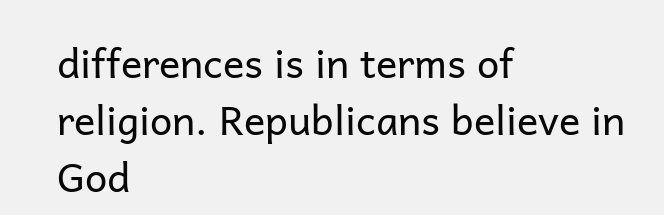differences is in terms of religion. Republicans believe in God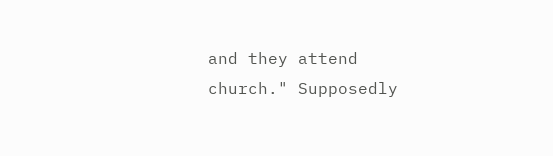and they attend church." Supposedly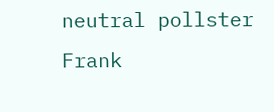neutral pollster Frank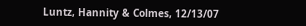Luntz, Hannity & Colmes, 12/13/07